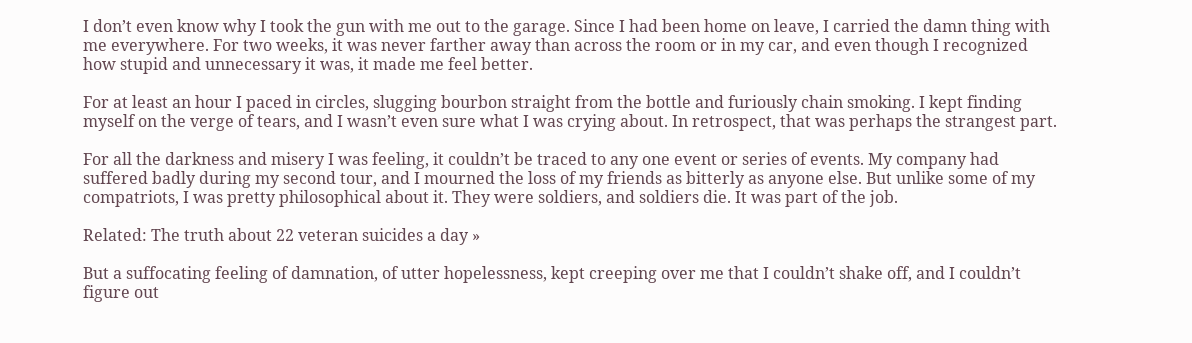I don’t even know why I took the gun with me out to the garage. Since I had been home on leave, I carried the damn thing with me everywhere. For two weeks, it was never farther away than across the room or in my car, and even though I recognized how stupid and unnecessary it was, it made me feel better.

For at least an hour I paced in circles, slugging bourbon straight from the bottle and furiously chain smoking. I kept finding myself on the verge of tears, and I wasn’t even sure what I was crying about. In retrospect, that was perhaps the strangest part.

For all the darkness and misery I was feeling, it couldn’t be traced to any one event or series of events. My company had suffered badly during my second tour, and I mourned the loss of my friends as bitterly as anyone else. But unlike some of my compatriots, I was pretty philosophical about it. They were soldiers, and soldiers die. It was part of the job.

Related: The truth about 22 veteran suicides a day »

But a suffocating feeling of damnation, of utter hopelessness, kept creeping over me that I couldn’t shake off, and I couldn’t figure out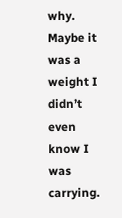why. Maybe it was a weight I didn’t even know I was carrying.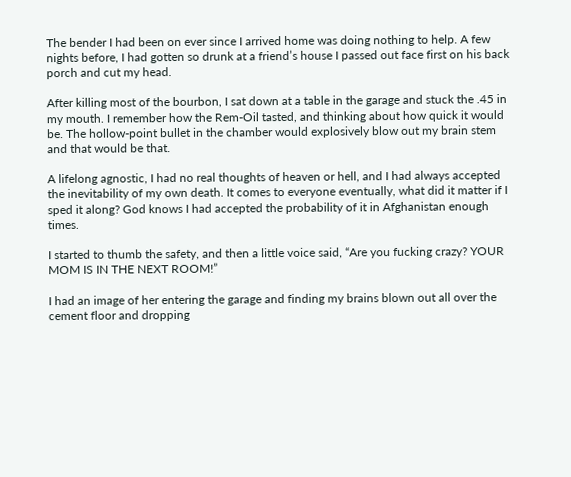The bender I had been on ever since I arrived home was doing nothing to help. A few nights before, I had gotten so drunk at a friend’s house I passed out face first on his back porch and cut my head.

After killing most of the bourbon, I sat down at a table in the garage and stuck the .45 in my mouth. I remember how the Rem-Oil tasted, and thinking about how quick it would be. The hollow-point bullet in the chamber would explosively blow out my brain stem and that would be that.

A lifelong agnostic, I had no real thoughts of heaven or hell, and I had always accepted the inevitability of my own death. It comes to everyone eventually, what did it matter if I sped it along? God knows I had accepted the probability of it in Afghanistan enough times.

I started to thumb the safety, and then a little voice said, “Are you fucking crazy? YOUR MOM IS IN THE NEXT ROOM!”

I had an image of her entering the garage and finding my brains blown out all over the cement floor and dropping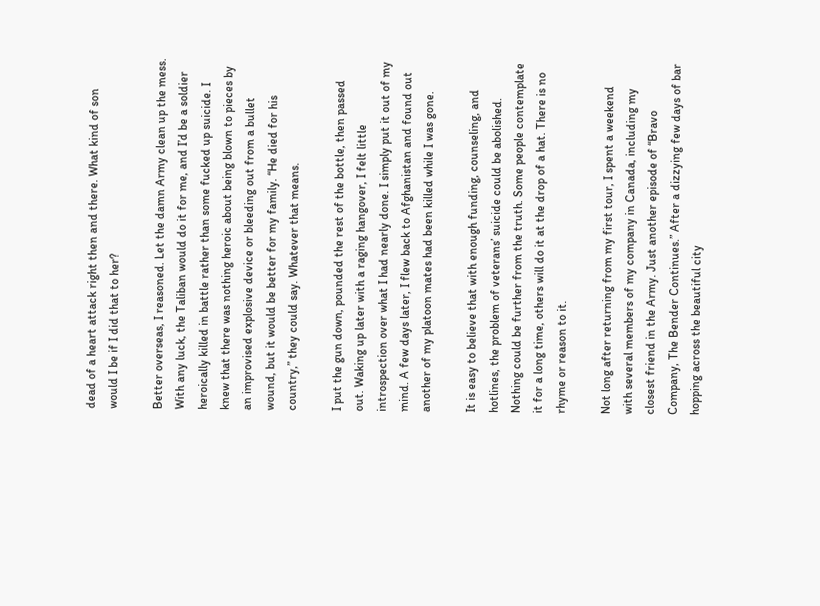dead of a heart attack right then and there. What kind of son would I be if I did that to her?

Better overseas, I reasoned. Let the damn Army clean up the mess. With any luck, the Taliban would do it for me, and I’d be a soldier heroically killed in battle rather than some fucked up suicide. I knew that there was nothing heroic about being blown to pieces by an improvised explosive device or bleeding out from a bullet wound, but it would be better for my family. “He died for his country,” they could say. Whatever that means.

I put the gun down, pounded the rest of the bottle, then passed out. Waking up later with a raging hangover, I felt little introspection over what I had nearly done. I simply put it out of my mind. A few days later, I flew back to Afghanistan and found out another of my platoon mates had been killed while I was gone.

It is easy to believe that with enough funding, counseling, and hotlines, the problem of veterans’ suicide could be abolished. Nothing could be further from the truth. Some people contemplate it for a long time, others will do it at the drop of a hat. There is no rhyme or reason to it.

Not long after returning from my first tour, I spent a weekend with several members of my company in Canada, including my closest friend in the Army. Just another episode of “Bravo Company, The Bender Continues.” After a dizzying few days of bar hopping across the beautiful city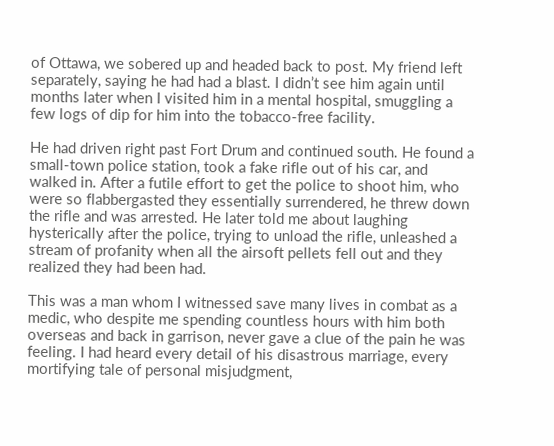of Ottawa, we sobered up and headed back to post. My friend left separately, saying he had had a blast. I didn’t see him again until months later when I visited him in a mental hospital, smuggling a few logs of dip for him into the tobacco-free facility.

He had driven right past Fort Drum and continued south. He found a small-town police station, took a fake rifle out of his car, and walked in. After a futile effort to get the police to shoot him, who were so flabbergasted they essentially surrendered, he threw down the rifle and was arrested. He later told me about laughing hysterically after the police, trying to unload the rifle, unleashed a stream of profanity when all the airsoft pellets fell out and they realized they had been had.

This was a man whom I witnessed save many lives in combat as a medic, who despite me spending countless hours with him both overseas and back in garrison, never gave a clue of the pain he was feeling. I had heard every detail of his disastrous marriage, every mortifying tale of personal misjudgment,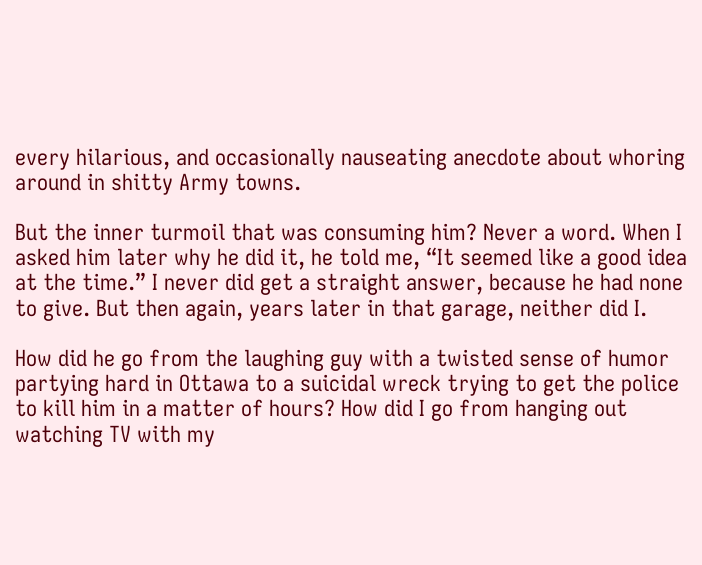every hilarious, and occasionally nauseating anecdote about whoring around in shitty Army towns.

But the inner turmoil that was consuming him? Never a word. When I asked him later why he did it, he told me, “It seemed like a good idea at the time.” I never did get a straight answer, because he had none to give. But then again, years later in that garage, neither did I.

How did he go from the laughing guy with a twisted sense of humor partying hard in Ottawa to a suicidal wreck trying to get the police to kill him in a matter of hours? How did I go from hanging out watching TV with my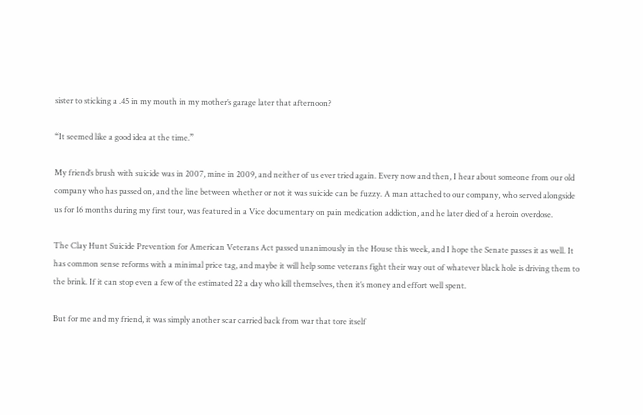sister to sticking a .45 in my mouth in my mother’s garage later that afternoon?

“It seemed like a good idea at the time.”

My friend’s brush with suicide was in 2007, mine in 2009, and neither of us ever tried again. Every now and then, I hear about someone from our old company who has passed on, and the line between whether or not it was suicide can be fuzzy. A man attached to our company, who served alongside us for 16 months during my first tour, was featured in a Vice documentary on pain medication addiction, and he later died of a heroin overdose.

The Clay Hunt Suicide Prevention for American Veterans Act passed unanimously in the House this week, and I hope the Senate passes it as well. It has common sense reforms with a minimal price tag, and maybe it will help some veterans fight their way out of whatever black hole is driving them to the brink. If it can stop even a few of the estimated 22 a day who kill themselves, then it’s money and effort well spent.

But for me and my friend, it was simply another scar carried back from war that tore itself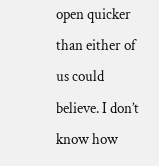open quicker than either of us could believe. I don’t know how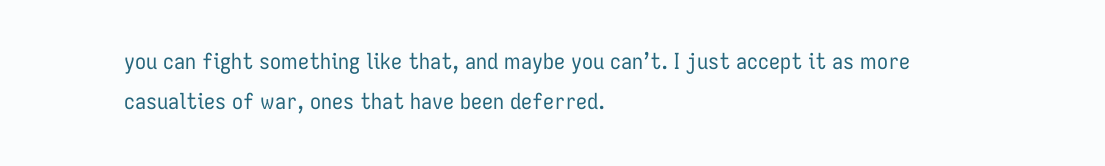you can fight something like that, and maybe you can’t. I just accept it as more casualties of war, ones that have been deferred.